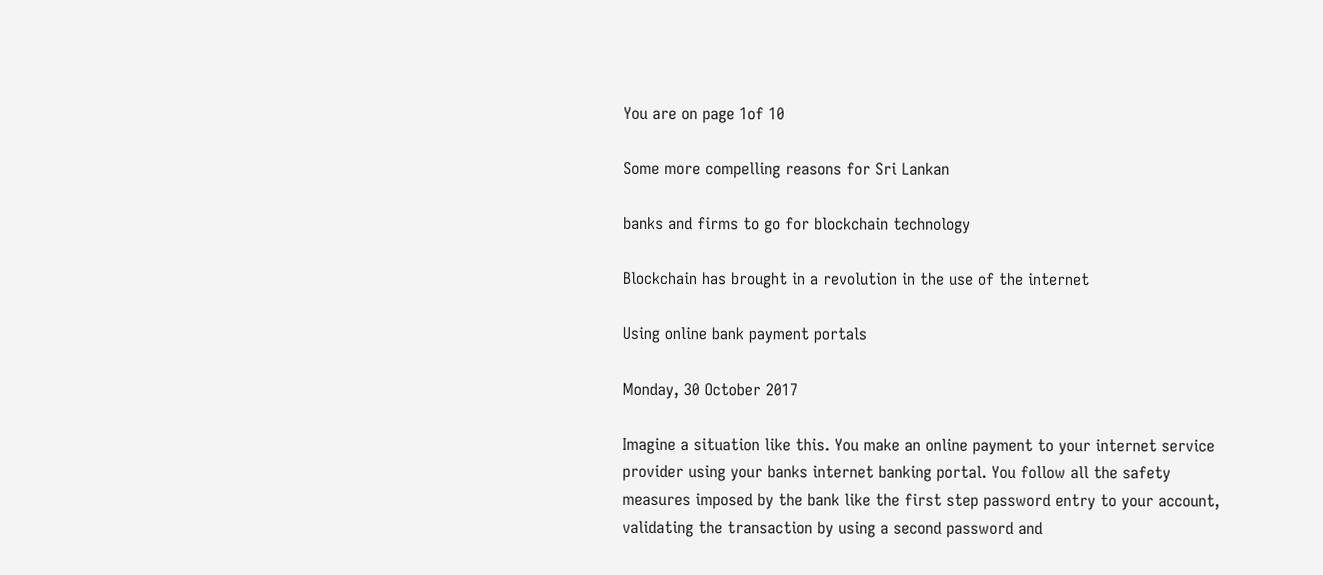You are on page 1of 10

Some more compelling reasons for Sri Lankan

banks and firms to go for blockchain technology

Blockchain has brought in a revolution in the use of the internet

Using online bank payment portals

Monday, 30 October 2017

Imagine a situation like this. You make an online payment to your internet service
provider using your banks internet banking portal. You follow all the safety
measures imposed by the bank like the first step password entry to your account,
validating the transaction by using a second password and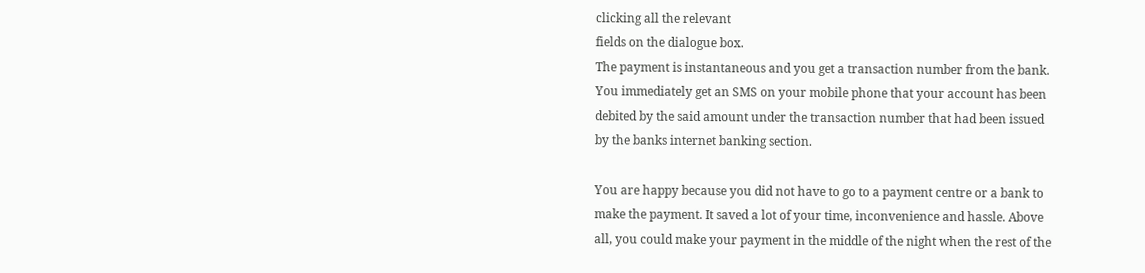clicking all the relevant
fields on the dialogue box.
The payment is instantaneous and you get a transaction number from the bank.
You immediately get an SMS on your mobile phone that your account has been
debited by the said amount under the transaction number that had been issued
by the banks internet banking section.

You are happy because you did not have to go to a payment centre or a bank to
make the payment. It saved a lot of your time, inconvenience and hassle. Above
all, you could make your payment in the middle of the night when the rest of the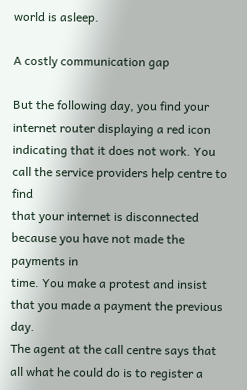world is asleep.

A costly communication gap

But the following day, you find your internet router displaying a red icon
indicating that it does not work. You call the service providers help centre to find
that your internet is disconnected because you have not made the payments in
time. You make a protest and insist that you made a payment the previous day.
The agent at the call centre says that all what he could do is to register a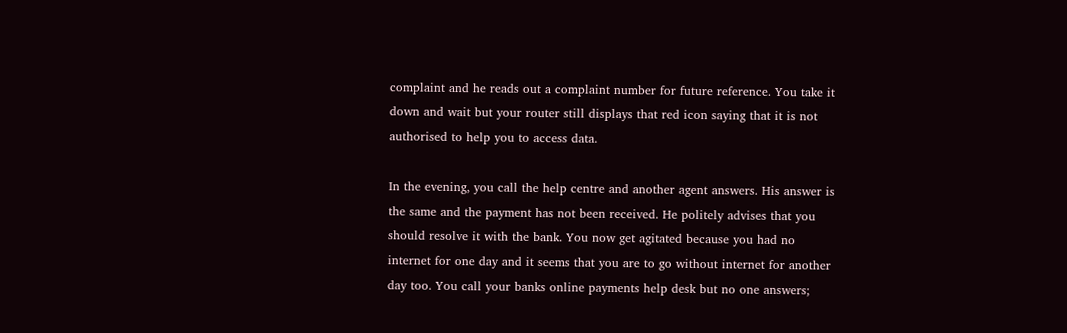complaint and he reads out a complaint number for future reference. You take it
down and wait but your router still displays that red icon saying that it is not
authorised to help you to access data.

In the evening, you call the help centre and another agent answers. His answer is
the same and the payment has not been received. He politely advises that you
should resolve it with the bank. You now get agitated because you had no
internet for one day and it seems that you are to go without internet for another
day too. You call your banks online payments help desk but no one answers;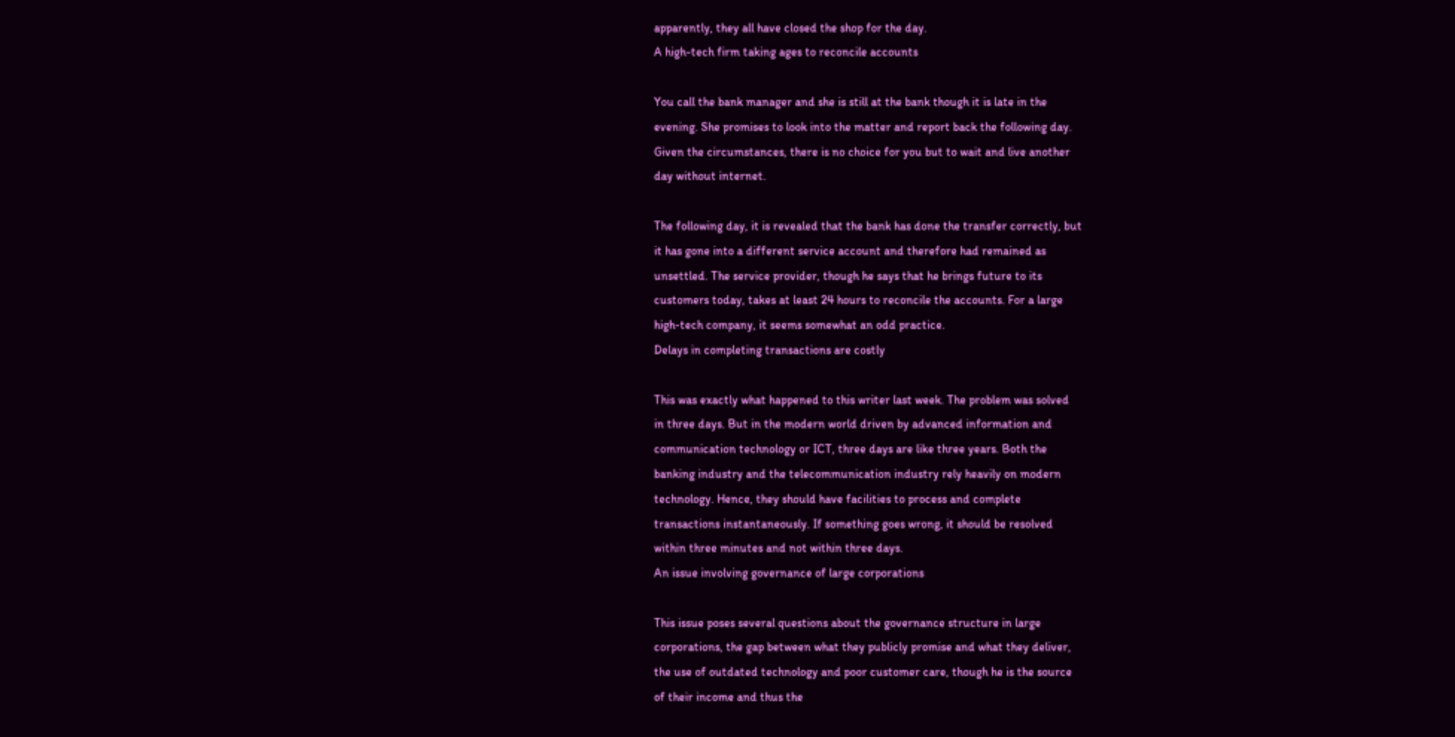apparently, they all have closed the shop for the day.
A high-tech firm taking ages to reconcile accounts

You call the bank manager and she is still at the bank though it is late in the
evening. She promises to look into the matter and report back the following day.
Given the circumstances, there is no choice for you but to wait and live another
day without internet.

The following day, it is revealed that the bank has done the transfer correctly, but
it has gone into a different service account and therefore had remained as
unsettled. The service provider, though he says that he brings future to its
customers today, takes at least 24 hours to reconcile the accounts. For a large
high-tech company, it seems somewhat an odd practice.
Delays in completing transactions are costly

This was exactly what happened to this writer last week. The problem was solved
in three days. But in the modern world driven by advanced information and
communication technology or ICT, three days are like three years. Both the
banking industry and the telecommunication industry rely heavily on modern
technology. Hence, they should have facilities to process and complete
transactions instantaneously. If something goes wrong, it should be resolved
within three minutes and not within three days.
An issue involving governance of large corporations

This issue poses several questions about the governance structure in large
corporations, the gap between what they publicly promise and what they deliver,
the use of outdated technology and poor customer care, though he is the source
of their income and thus the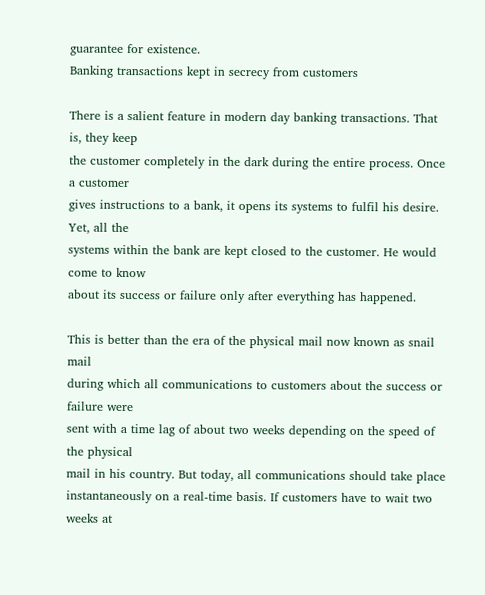guarantee for existence.
Banking transactions kept in secrecy from customers

There is a salient feature in modern day banking transactions. That is, they keep
the customer completely in the dark during the entire process. Once a customer
gives instructions to a bank, it opens its systems to fulfil his desire. Yet, all the
systems within the bank are kept closed to the customer. He would come to know
about its success or failure only after everything has happened.

This is better than the era of the physical mail now known as snail mail
during which all communications to customers about the success or failure were
sent with a time lag of about two weeks depending on the speed of the physical
mail in his country. But today, all communications should take place
instantaneously on a real-time basis. If customers have to wait two weeks at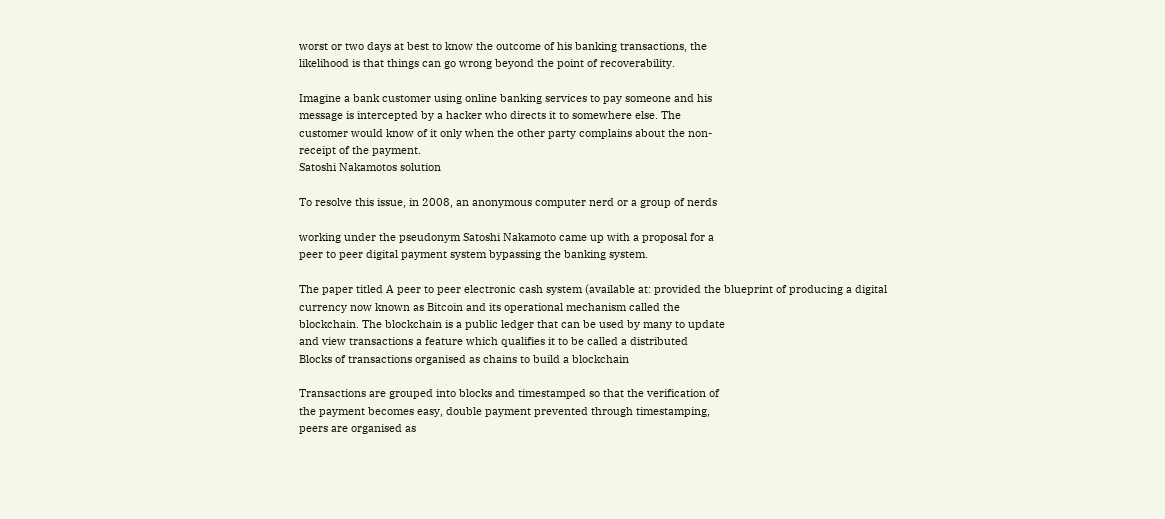worst or two days at best to know the outcome of his banking transactions, the
likelihood is that things can go wrong beyond the point of recoverability.

Imagine a bank customer using online banking services to pay someone and his
message is intercepted by a hacker who directs it to somewhere else. The
customer would know of it only when the other party complains about the non-
receipt of the payment.
Satoshi Nakamotos solution

To resolve this issue, in 2008, an anonymous computer nerd or a group of nerds

working under the pseudonym Satoshi Nakamoto came up with a proposal for a
peer to peer digital payment system bypassing the banking system.

The paper titled A peer to peer electronic cash system (available at: provided the blueprint of producing a digital
currency now known as Bitcoin and its operational mechanism called the
blockchain. The blockchain is a public ledger that can be used by many to update
and view transactions a feature which qualifies it to be called a distributed
Blocks of transactions organised as chains to build a blockchain

Transactions are grouped into blocks and timestamped so that the verification of
the payment becomes easy, double payment prevented through timestamping,
peers are organised as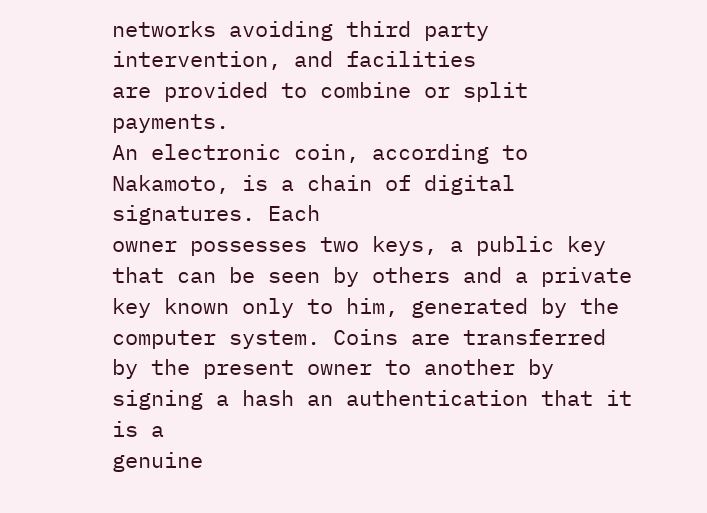networks avoiding third party intervention, and facilities
are provided to combine or split payments.
An electronic coin, according to Nakamoto, is a chain of digital signatures. Each
owner possesses two keys, a public key that can be seen by others and a private
key known only to him, generated by the computer system. Coins are transferred
by the present owner to another by signing a hash an authentication that it is a
genuine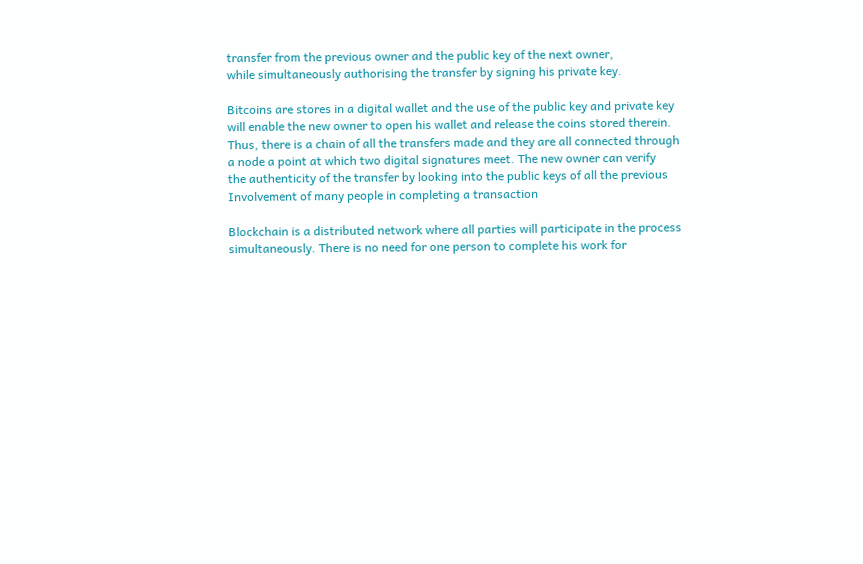transfer from the previous owner and the public key of the next owner,
while simultaneously authorising the transfer by signing his private key.

Bitcoins are stores in a digital wallet and the use of the public key and private key
will enable the new owner to open his wallet and release the coins stored therein.
Thus, there is a chain of all the transfers made and they are all connected through
a node a point at which two digital signatures meet. The new owner can verify
the authenticity of the transfer by looking into the public keys of all the previous
Involvement of many people in completing a transaction

Blockchain is a distributed network where all parties will participate in the process
simultaneously. There is no need for one person to complete his work for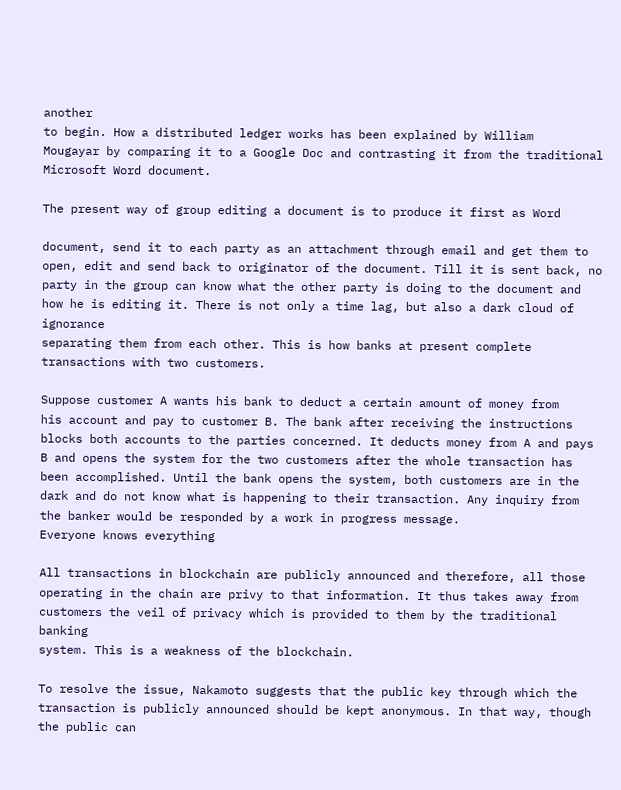another
to begin. How a distributed ledger works has been explained by William
Mougayar by comparing it to a Google Doc and contrasting it from the traditional
Microsoft Word document.

The present way of group editing a document is to produce it first as Word

document, send it to each party as an attachment through email and get them to
open, edit and send back to originator of the document. Till it is sent back, no
party in the group can know what the other party is doing to the document and
how he is editing it. There is not only a time lag, but also a dark cloud of ignorance
separating them from each other. This is how banks at present complete
transactions with two customers.

Suppose customer A wants his bank to deduct a certain amount of money from
his account and pay to customer B. The bank after receiving the instructions
blocks both accounts to the parties concerned. It deducts money from A and pays
B and opens the system for the two customers after the whole transaction has
been accomplished. Until the bank opens the system, both customers are in the
dark and do not know what is happening to their transaction. Any inquiry from
the banker would be responded by a work in progress message.
Everyone knows everything

All transactions in blockchain are publicly announced and therefore, all those
operating in the chain are privy to that information. It thus takes away from
customers the veil of privacy which is provided to them by the traditional banking
system. This is a weakness of the blockchain.

To resolve the issue, Nakamoto suggests that the public key through which the
transaction is publicly announced should be kept anonymous. In that way, though
the public can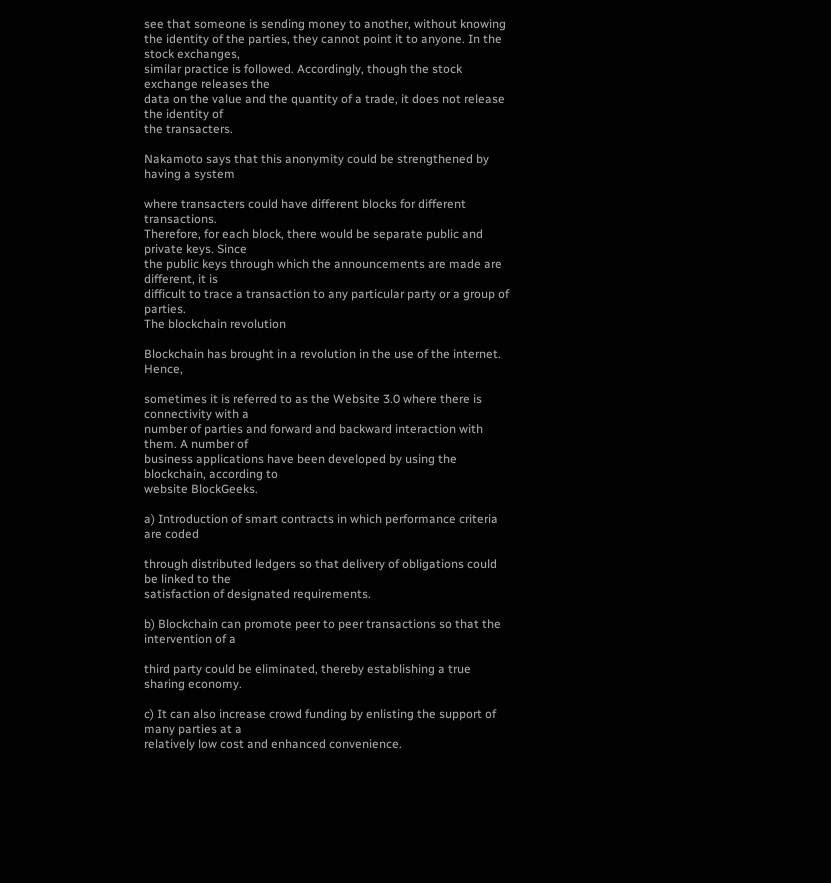see that someone is sending money to another, without knowing
the identity of the parties, they cannot point it to anyone. In the stock exchanges,
similar practice is followed. Accordingly, though the stock exchange releases the
data on the value and the quantity of a trade, it does not release the identity of
the transacters.

Nakamoto says that this anonymity could be strengthened by having a system

where transacters could have different blocks for different transactions.
Therefore, for each block, there would be separate public and private keys. Since
the public keys through which the announcements are made are different, it is
difficult to trace a transaction to any particular party or a group of parties.
The blockchain revolution

Blockchain has brought in a revolution in the use of the internet. Hence,

sometimes it is referred to as the Website 3.0 where there is connectivity with a
number of parties and forward and backward interaction with them. A number of
business applications have been developed by using the blockchain, according to
website BlockGeeks.

a) Introduction of smart contracts in which performance criteria are coded

through distributed ledgers so that delivery of obligations could be linked to the
satisfaction of designated requirements.

b) Blockchain can promote peer to peer transactions so that the intervention of a

third party could be eliminated, thereby establishing a true sharing economy.

c) It can also increase crowd funding by enlisting the support of many parties at a
relatively low cost and enhanced convenience.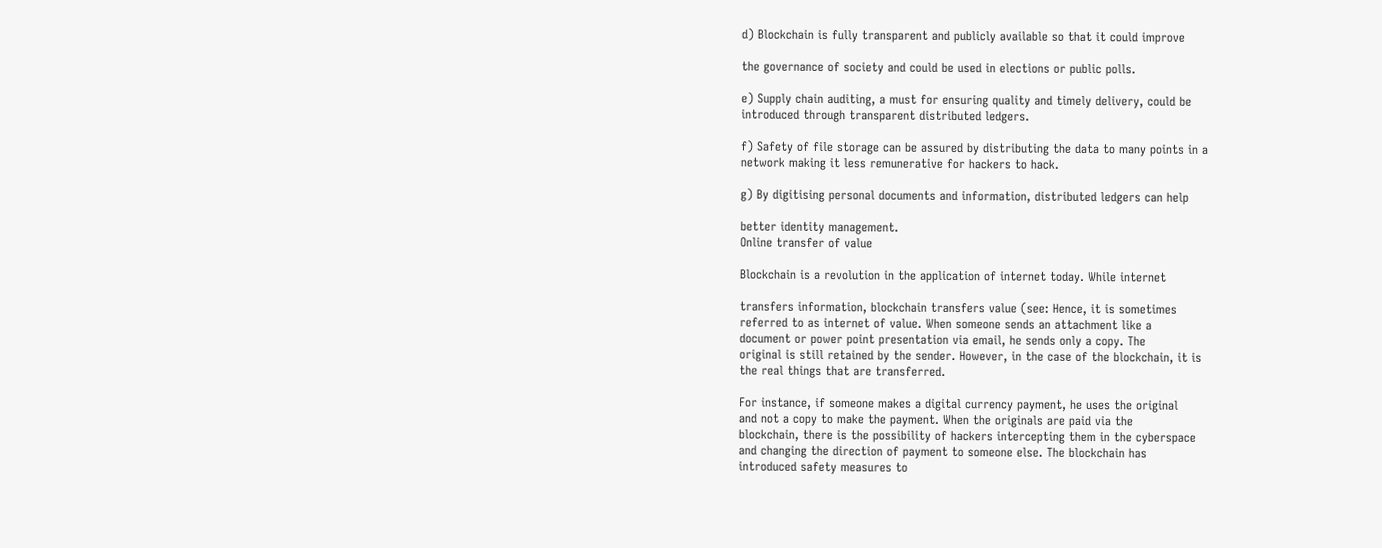d) Blockchain is fully transparent and publicly available so that it could improve

the governance of society and could be used in elections or public polls.

e) Supply chain auditing, a must for ensuring quality and timely delivery, could be
introduced through transparent distributed ledgers.

f) Safety of file storage can be assured by distributing the data to many points in a
network making it less remunerative for hackers to hack.

g) By digitising personal documents and information, distributed ledgers can help

better identity management.
Online transfer of value

Blockchain is a revolution in the application of internet today. While internet

transfers information, blockchain transfers value (see: Hence, it is sometimes
referred to as internet of value. When someone sends an attachment like a
document or power point presentation via email, he sends only a copy. The
original is still retained by the sender. However, in the case of the blockchain, it is
the real things that are transferred.

For instance, if someone makes a digital currency payment, he uses the original
and not a copy to make the payment. When the originals are paid via the
blockchain, there is the possibility of hackers intercepting them in the cyberspace
and changing the direction of payment to someone else. The blockchain has
introduced safety measures to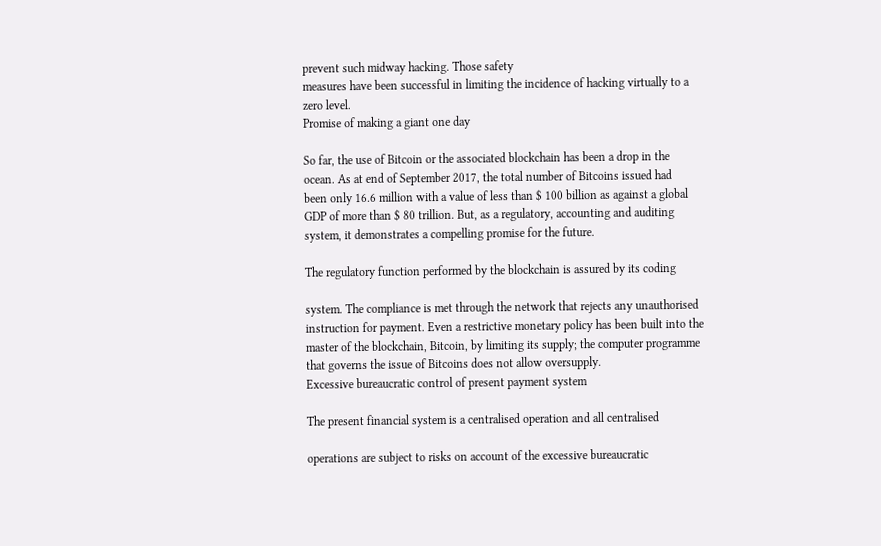prevent such midway hacking. Those safety
measures have been successful in limiting the incidence of hacking virtually to a
zero level.
Promise of making a giant one day

So far, the use of Bitcoin or the associated blockchain has been a drop in the
ocean. As at end of September 2017, the total number of Bitcoins issued had
been only 16.6 million with a value of less than $ 100 billion as against a global
GDP of more than $ 80 trillion. But, as a regulatory, accounting and auditing
system, it demonstrates a compelling promise for the future.

The regulatory function performed by the blockchain is assured by its coding

system. The compliance is met through the network that rejects any unauthorised
instruction for payment. Even a restrictive monetary policy has been built into the
master of the blockchain, Bitcoin, by limiting its supply; the computer programme
that governs the issue of Bitcoins does not allow oversupply.
Excessive bureaucratic control of present payment system

The present financial system is a centralised operation and all centralised

operations are subject to risks on account of the excessive bureaucratic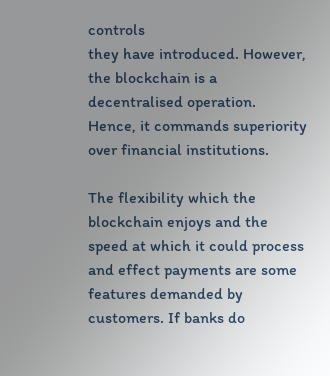controls
they have introduced. However, the blockchain is a decentralised operation.
Hence, it commands superiority over financial institutions.

The flexibility which the blockchain enjoys and the speed at which it could process
and effect payments are some features demanded by customers. If banks do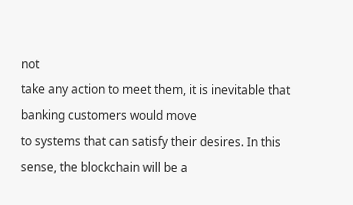not
take any action to meet them, it is inevitable that banking customers would move
to systems that can satisfy their desires. In this sense, the blockchain will be a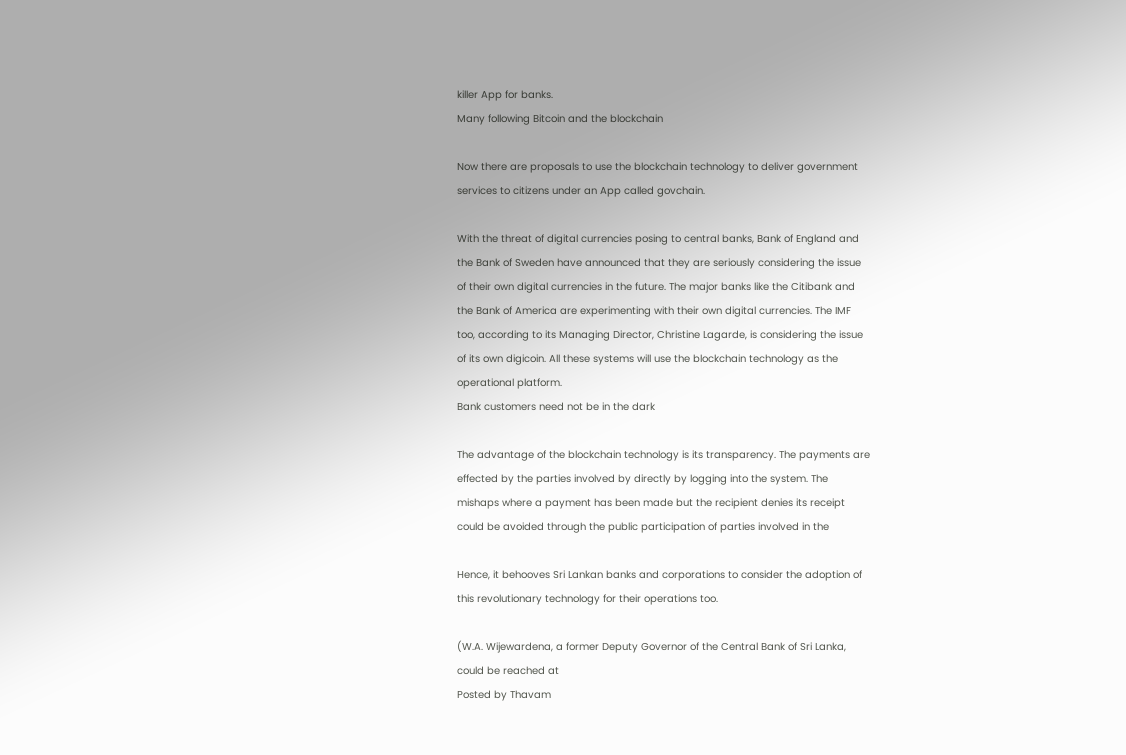killer App for banks.
Many following Bitcoin and the blockchain

Now there are proposals to use the blockchain technology to deliver government
services to citizens under an App called govchain.

With the threat of digital currencies posing to central banks, Bank of England and
the Bank of Sweden have announced that they are seriously considering the issue
of their own digital currencies in the future. The major banks like the Citibank and
the Bank of America are experimenting with their own digital currencies. The IMF
too, according to its Managing Director, Christine Lagarde, is considering the issue
of its own digicoin. All these systems will use the blockchain technology as the
operational platform.
Bank customers need not be in the dark

The advantage of the blockchain technology is its transparency. The payments are
effected by the parties involved by directly by logging into the system. The
mishaps where a payment has been made but the recipient denies its receipt
could be avoided through the public participation of parties involved in the

Hence, it behooves Sri Lankan banks and corporations to consider the adoption of
this revolutionary technology for their operations too.

(W.A. Wijewardena, a former Deputy Governor of the Central Bank of Sri Lanka,
could be reached at
Posted by Thavam